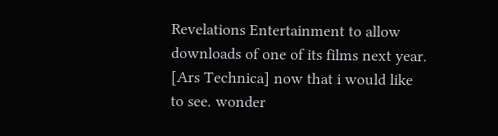Revelations Entertainment to allow downloads of one of its films next year. [Ars Technica] now that i would like to see. wonder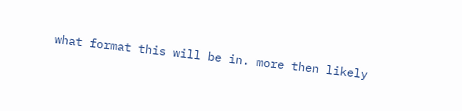what format this will be in. more then likely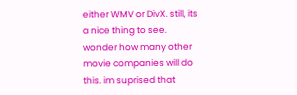either WMV or DivX. still, its a nice thing to see. wonder how many other movie companies will do this. im suprised that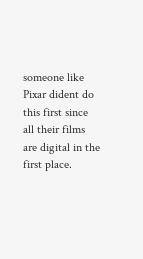someone like Pixar dident do this first since all their films are digital in the first place.